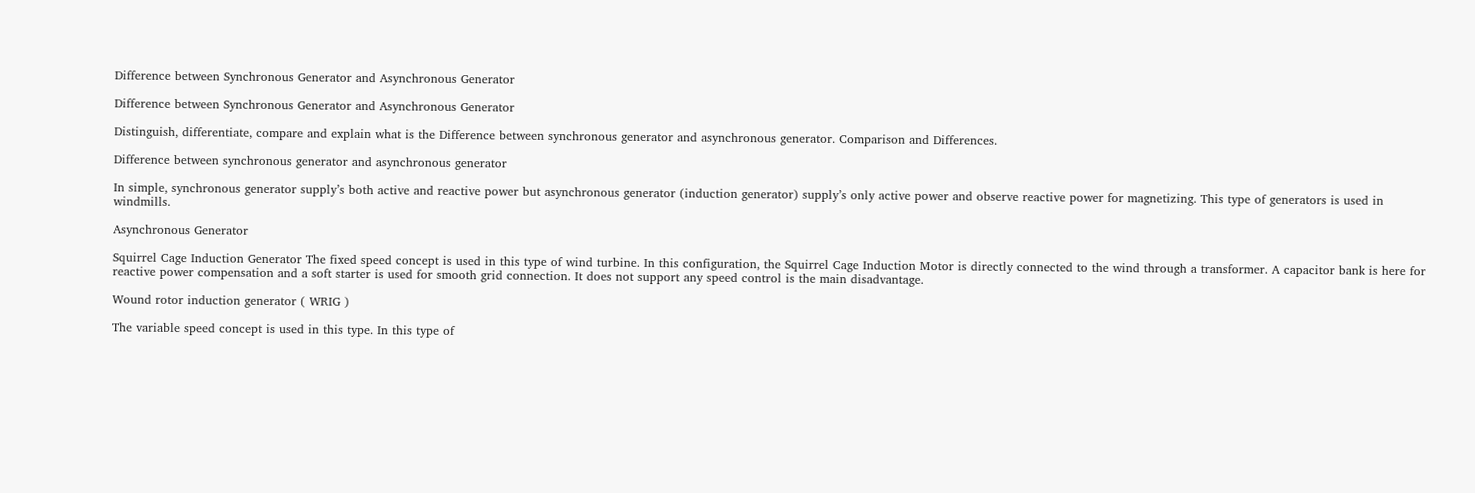Difference between Synchronous Generator and Asynchronous Generator

Difference between Synchronous Generator and Asynchronous Generator

Distinguish, differentiate, compare and explain what is the Difference between synchronous generator and asynchronous generator. Comparison and Differences.

Difference between synchronous generator and asynchronous generator

In simple, synchronous generator supply’s both active and reactive power but asynchronous generator (induction generator) supply’s only active power and observe reactive power for magnetizing. This type of generators is used in windmills.

Asynchronous Generator

Squirrel Cage Induction Generator The fixed speed concept is used in this type of wind turbine. In this configuration, the Squirrel Cage Induction Motor is directly connected to the wind through a transformer. A capacitor bank is here for reactive power compensation and a soft starter is used for smooth grid connection. It does not support any speed control is the main disadvantage.

Wound rotor induction generator ( WRIG )

The variable speed concept is used in this type. In this type of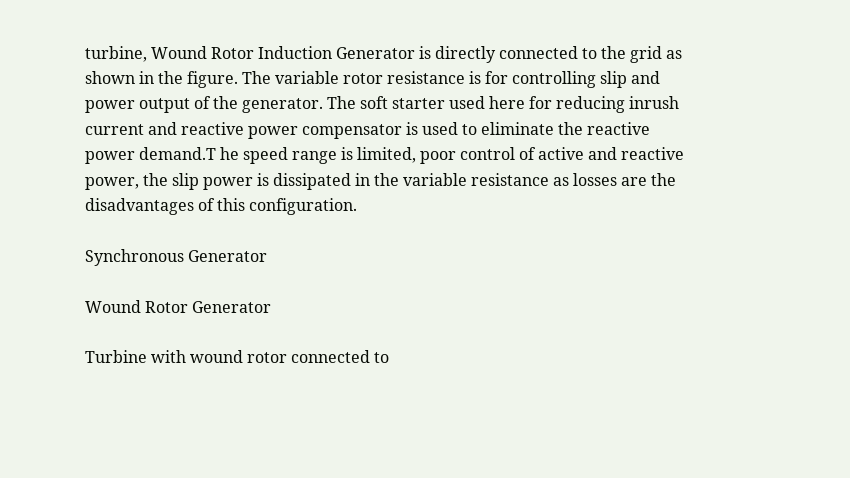turbine, Wound Rotor Induction Generator is directly connected to the grid as shown in the figure. The variable rotor resistance is for controlling slip and power output of the generator. The soft starter used here for reducing inrush current and reactive power compensator is used to eliminate the reactive power demand.T he speed range is limited, poor control of active and reactive power, the slip power is dissipated in the variable resistance as losses are the disadvantages of this configuration.

Synchronous Generator

Wound Rotor Generator

Turbine with wound rotor connected to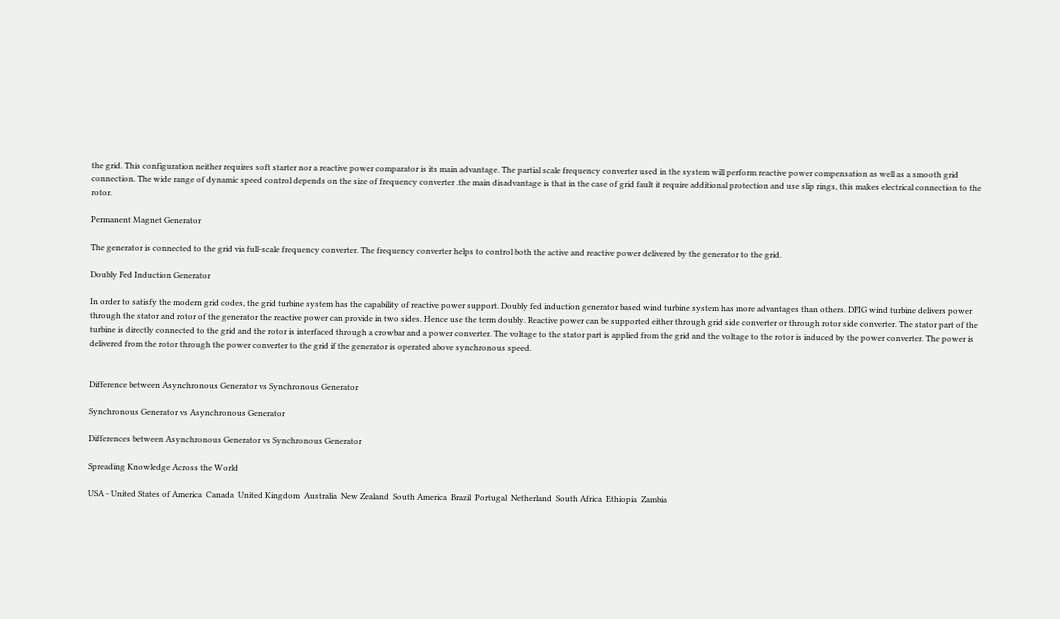the grid. This configuration neither requires soft starter nor a reactive power comparator is its main advantage. The partial scale frequency converter used in the system will perform reactive power compensation as well as a smooth grid connection. The wide range of dynamic speed control depends on the size of frequency converter .the main disadvantage is that in the case of grid fault it require additional protection and use slip rings, this makes electrical connection to the rotor.

Permanent Magnet Generator

The generator is connected to the grid via full-scale frequency converter. The frequency converter helps to control both the active and reactive power delivered by the generator to the grid.

Doubly Fed Induction Generator

In order to satisfy the modern grid codes, the grid turbine system has the capability of reactive power support. Doubly fed induction generator based wind turbine system has more advantages than others. DFIG wind turbine delivers power through the stator and rotor of the generator the reactive power can provide in two sides. Hence use the term doubly. Reactive power can be supported either through grid side converter or through rotor side converter. The stator part of the turbine is directly connected to the grid and the rotor is interfaced through a crowbar and a power converter. The voltage to the stator part is applied from the grid and the voltage to the rotor is induced by the power converter. The power is delivered from the rotor through the power converter to the grid if the generator is operated above synchronous speed.


Difference between Asynchronous Generator vs Synchronous Generator

Synchronous Generator vs Asynchronous Generator

Differences between Asynchronous Generator vs Synchronous Generator

Spreading Knowledge Across the World

USA - United States of America  Canada  United Kingdom  Australia  New Zealand  South America  Brazil  Portugal  Netherland  South Africa  Ethiopia  Zambia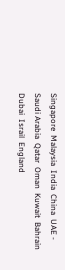Singapore  Malaysia  India  China  UAE - Saudi Arabia  Qatar  Oman  Kuwait  Bahrain  Dubai  Israil  England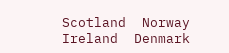Scotland  Norway  Ireland  Denmark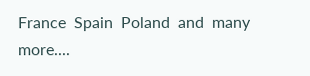France  Spain  Poland  and  many more....